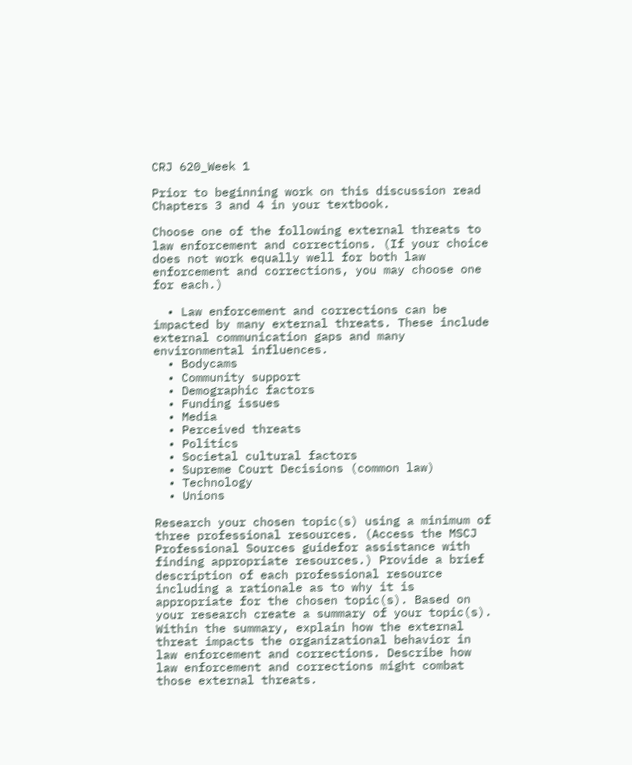CRJ 620_Week 1

Prior to beginning work on this discussion read Chapters 3 and 4 in your textbook.

Choose one of the following external threats to law enforcement and corrections. (If your choice does not work equally well for both law enforcement and corrections, you may choose one for each.)

  • Law enforcement and corrections can be impacted by many external threats. These include external communication gaps and many environmental influences.
  • Bodycams
  • Community support
  • Demographic factors
  • Funding issues
  • Media
  • Perceived threats
  • Politics
  • Societal cultural factors
  • Supreme Court Decisions (common law)
  • Technology
  • Unions

Research your chosen topic(s) using a minimum of three professional resources. (Access the MSCJ Professional Sources guidefor assistance with finding appropriate resources.) Provide a brief description of each professional resource including a rationale as to why it is appropriate for the chosen topic(s). Based on your research create a summary of your topic(s). Within the summary, explain how the external threat impacts the organizational behavior in law enforcement and corrections. Describe how law enforcement and corrections might combat those external threats.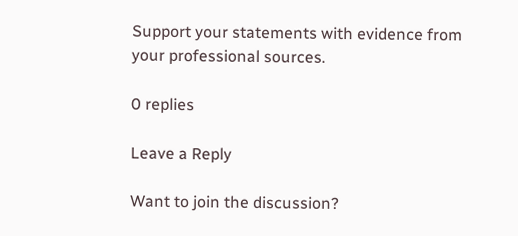Support your statements with evidence from your professional sources.

0 replies

Leave a Reply

Want to join the discussion?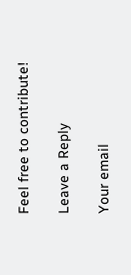Feel free to contribute!

Leave a Reply

Your email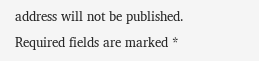address will not be published. Required fields are marked *